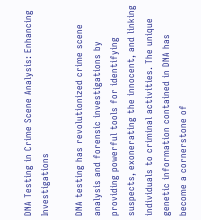DNA Testing in Crime Scene Analysis: Enhancing Investigations

DNA testing has revolutionized crime scene analysis and forensic investigations by providing powerful tools for identifying suspects, exonerating the innocent, and linking individuals to criminal activities. The unique genetic information contained in DNA has become a cornerstone of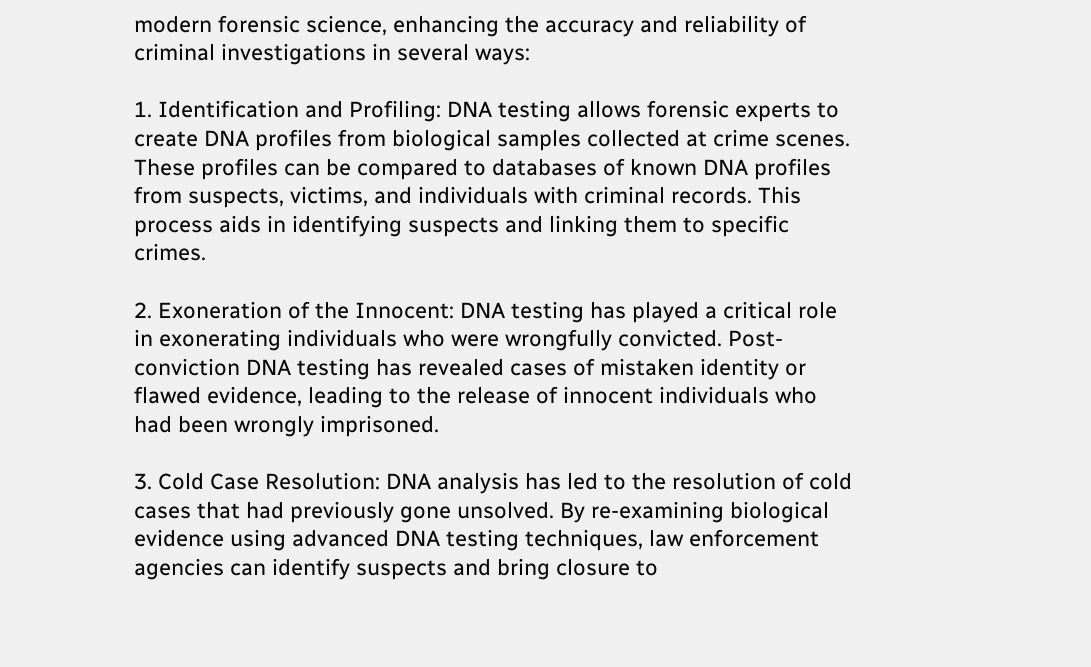modern forensic science, enhancing the accuracy and reliability of criminal investigations in several ways:

1. Identification and Profiling: DNA testing allows forensic experts to create DNA profiles from biological samples collected at crime scenes. These profiles can be compared to databases of known DNA profiles from suspects, victims, and individuals with criminal records. This process aids in identifying suspects and linking them to specific crimes.

2. Exoneration of the Innocent: DNA testing has played a critical role in exonerating individuals who were wrongfully convicted. Post-conviction DNA testing has revealed cases of mistaken identity or flawed evidence, leading to the release of innocent individuals who had been wrongly imprisoned.

3. Cold Case Resolution: DNA analysis has led to the resolution of cold cases that had previously gone unsolved. By re-examining biological evidence using advanced DNA testing techniques, law enforcement agencies can identify suspects and bring closure to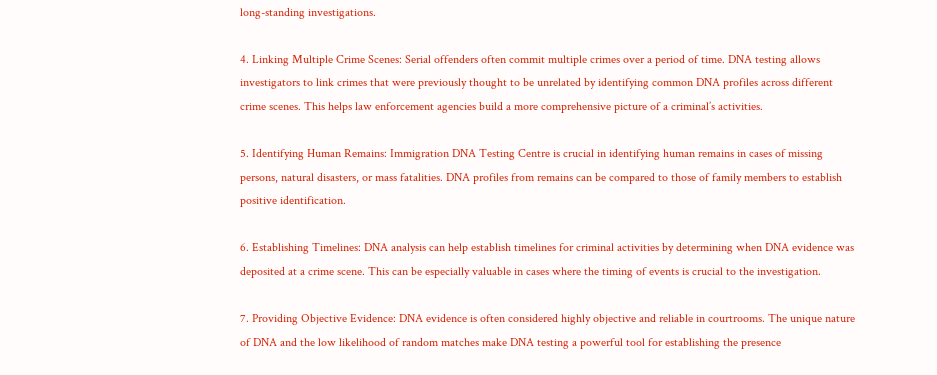long-standing investigations.

4. Linking Multiple Crime Scenes: Serial offenders often commit multiple crimes over a period of time. DNA testing allows investigators to link crimes that were previously thought to be unrelated by identifying common DNA profiles across different crime scenes. This helps law enforcement agencies build a more comprehensive picture of a criminal’s activities.

5. Identifying Human Remains: Immigration DNA Testing Centre is crucial in identifying human remains in cases of missing persons, natural disasters, or mass fatalities. DNA profiles from remains can be compared to those of family members to establish positive identification.

6. Establishing Timelines: DNA analysis can help establish timelines for criminal activities by determining when DNA evidence was deposited at a crime scene. This can be especially valuable in cases where the timing of events is crucial to the investigation.

7. Providing Objective Evidence: DNA evidence is often considered highly objective and reliable in courtrooms. The unique nature of DNA and the low likelihood of random matches make DNA testing a powerful tool for establishing the presence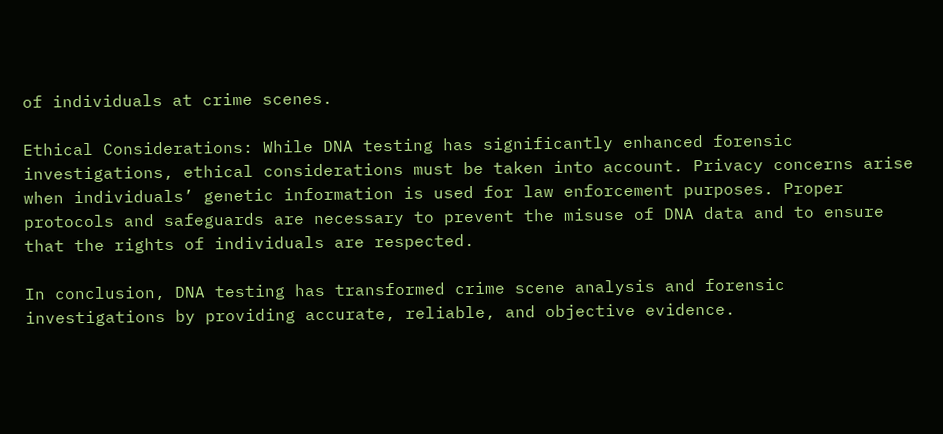of individuals at crime scenes.

Ethical Considerations: While DNA testing has significantly enhanced forensic investigations, ethical considerations must be taken into account. Privacy concerns arise when individuals’ genetic information is used for law enforcement purposes. Proper protocols and safeguards are necessary to prevent the misuse of DNA data and to ensure that the rights of individuals are respected.

In conclusion, DNA testing has transformed crime scene analysis and forensic investigations by providing accurate, reliable, and objective evidence.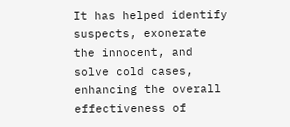It has helped identify suspects, exonerate the innocent, and solve cold cases, enhancing the overall effectiveness of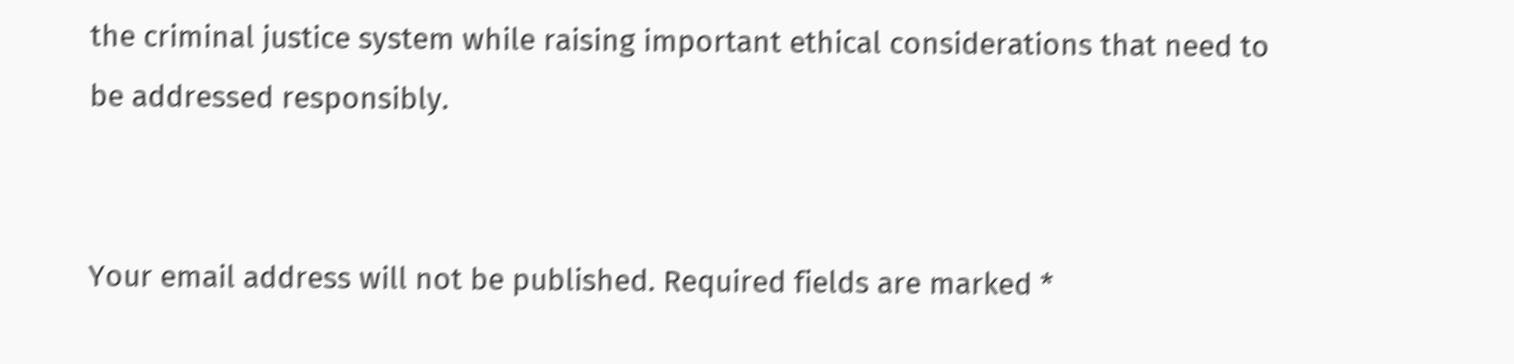the criminal justice system while raising important ethical considerations that need to be addressed responsibly.


Your email address will not be published. Required fields are marked *